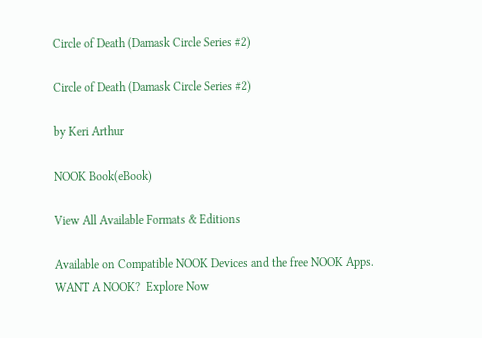Circle of Death (Damask Circle Series #2)

Circle of Death (Damask Circle Series #2)

by Keri Arthur

NOOK Book(eBook)

View All Available Formats & Editions

Available on Compatible NOOK Devices and the free NOOK Apps.
WANT A NOOK?  Explore Now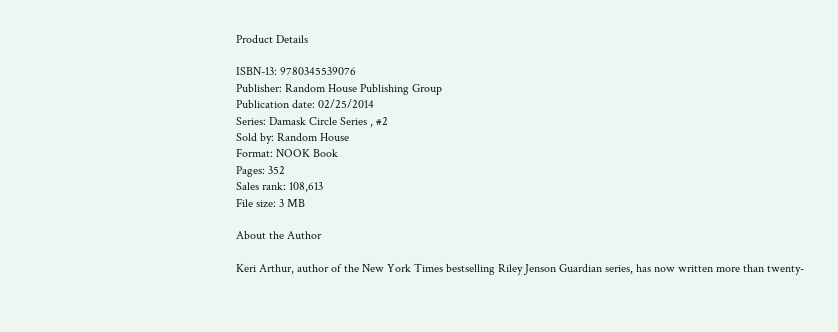Product Details

ISBN-13: 9780345539076
Publisher: Random House Publishing Group
Publication date: 02/25/2014
Series: Damask Circle Series , #2
Sold by: Random House
Format: NOOK Book
Pages: 352
Sales rank: 108,613
File size: 3 MB

About the Author

Keri Arthur, author of the New York Times bestselling Riley Jenson Guardian series, has now written more than twenty-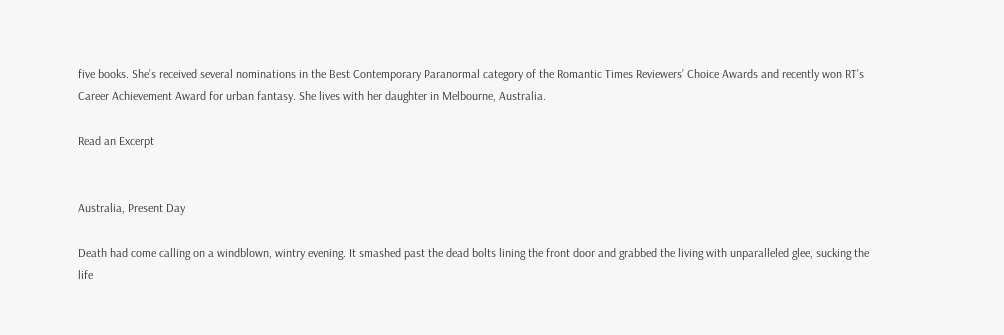five books. She’s received several nominations in the Best Contemporary Paranormal category of the Romantic Times Reviewers’ Choice Awards and recently won RT’s Career Achievement Award for urban fantasy. She lives with her daughter in Melbourne, Australia.

Read an Excerpt


Australia, Present Day

Death had come calling on a windblown, wintry evening. It smashed past the dead bolts lining the front door and grabbed the living with unparalleled glee, sucking the life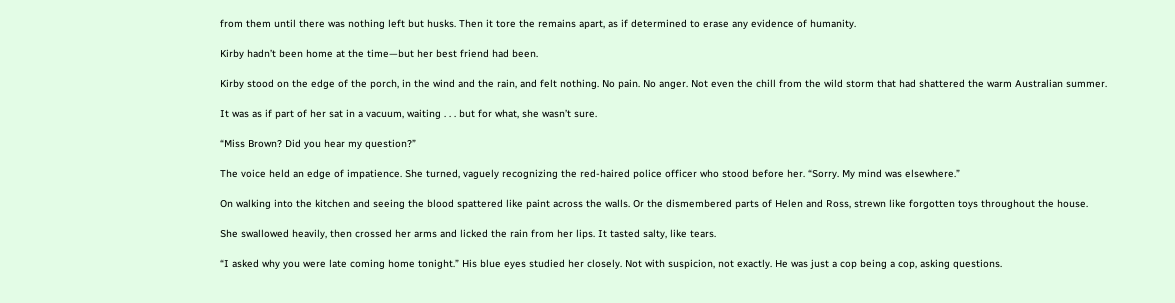from them until there was nothing left but husks. Then it tore the remains apart, as if determined to erase any evidence of humanity.

Kirby hadn’t been home at the time—but her best friend had been.

Kirby stood on the edge of the porch, in the wind and the rain, and felt nothing. No pain. No anger. Not even the chill from the wild storm that had shattered the warm Australian summer.

It was as if part of her sat in a vacuum, waiting . . . but for what, she wasn’t sure.

“Miss Brown? Did you hear my question?”

The voice held an edge of impatience. She turned, vaguely recognizing the red-haired police officer who stood before her. “Sorry. My mind was elsewhere.”

On walking into the kitchen and seeing the blood spattered like paint across the walls. Or the dismembered parts of Helen and Ross, strewn like forgotten toys throughout the house.

She swallowed heavily, then crossed her arms and licked the rain from her lips. It tasted salty, like tears.

“I asked why you were late coming home tonight.” His blue eyes studied her closely. Not with suspicion, not exactly. He was just a cop being a cop, asking questions.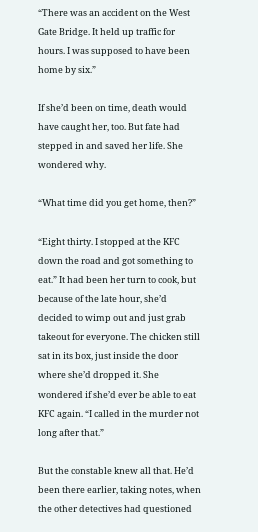“There was an accident on the West Gate Bridge. It held up traffic for hours. I was supposed to have been home by six.”

If she’d been on time, death would have caught her, too. But fate had stepped in and saved her life. She wondered why.

“What time did you get home, then?”

“Eight thirty. I stopped at the KFC down the road and got something to eat.” It had been her turn to cook, but because of the late hour, she’d decided to wimp out and just grab takeout for everyone. The chicken still sat in its box, just inside the door where she’d dropped it. She wondered if she’d ever be able to eat KFC again. “I called in the murder not long after that.”

But the constable knew all that. He’d been there earlier, taking notes, when the other detectives had questioned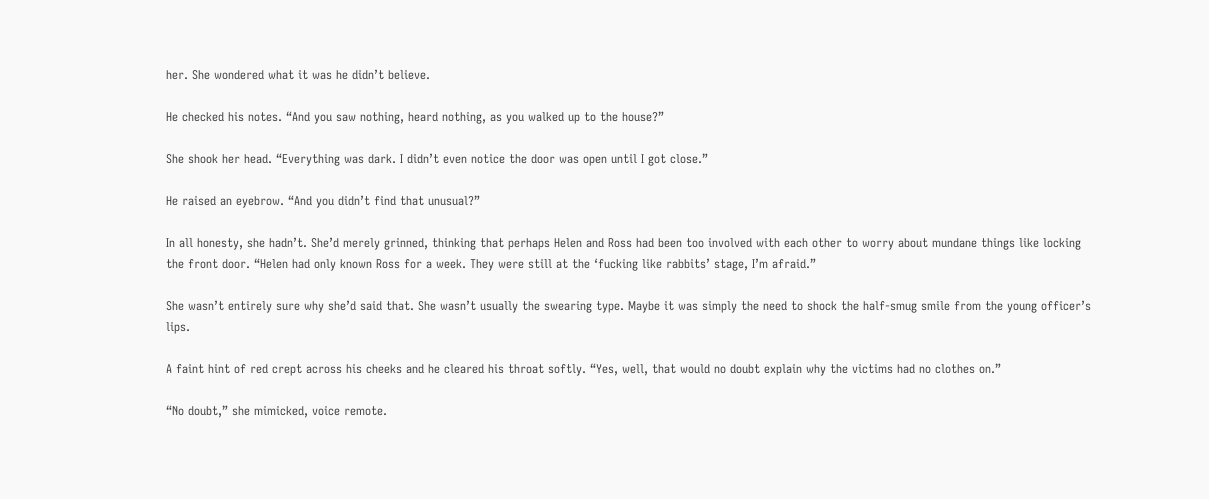her. She wondered what it was he didn’t believe.

He checked his notes. “And you saw nothing, heard nothing, as you walked up to the house?”

She shook her head. “Everything was dark. I didn’t even notice the door was open until I got close.”

He raised an eyebrow. “And you didn’t find that unusual?”

In all honesty, she hadn’t. She’d merely grinned, thinking that perhaps Helen and Ross had been too involved with each other to worry about mundane things like locking the front door. “Helen had only known Ross for a week. They were still at the ‘fucking like rabbits’ stage, I’m afraid.”

She wasn’t entirely sure why she’d said that. She wasn’t usually the swearing type. Maybe it was simply the need to shock the half-smug smile from the young officer’s lips.

A faint hint of red crept across his cheeks and he cleared his throat softly. “Yes, well, that would no doubt explain why the victims had no clothes on.”

“No doubt,” she mimicked, voice remote.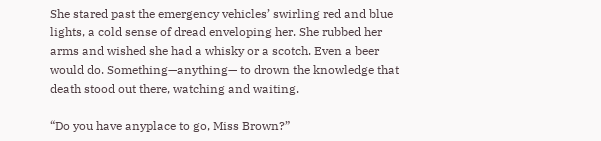She stared past the emergency vehicles’ swirling red and blue lights, a cold sense of dread enveloping her. She rubbed her arms and wished she had a whisky or a scotch. Even a beer would do. Something—anything— to drown the knowledge that death stood out there, watching and waiting.

“Do you have anyplace to go, Miss Brown?”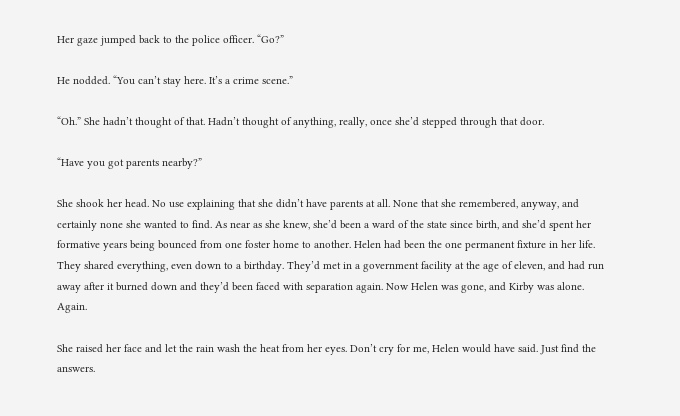Her gaze jumped back to the police officer. “Go?”

He nodded. “You can’t stay here. It’s a crime scene.”

“Oh.” She hadn’t thought of that. Hadn’t thought of anything, really, once she’d stepped through that door.

“Have you got parents nearby?”

She shook her head. No use explaining that she didn’t have parents at all. None that she remembered, anyway, and certainly none she wanted to find. As near as she knew, she’d been a ward of the state since birth, and she’d spent her formative years being bounced from one foster home to another. Helen had been the one permanent fixture in her life. They shared everything, even down to a birthday. They’d met in a government facility at the age of eleven, and had run away after it burned down and they’d been faced with separation again. Now Helen was gone, and Kirby was alone. Again.

She raised her face and let the rain wash the heat from her eyes. Don’t cry for me, Helen would have said. Just find the answers.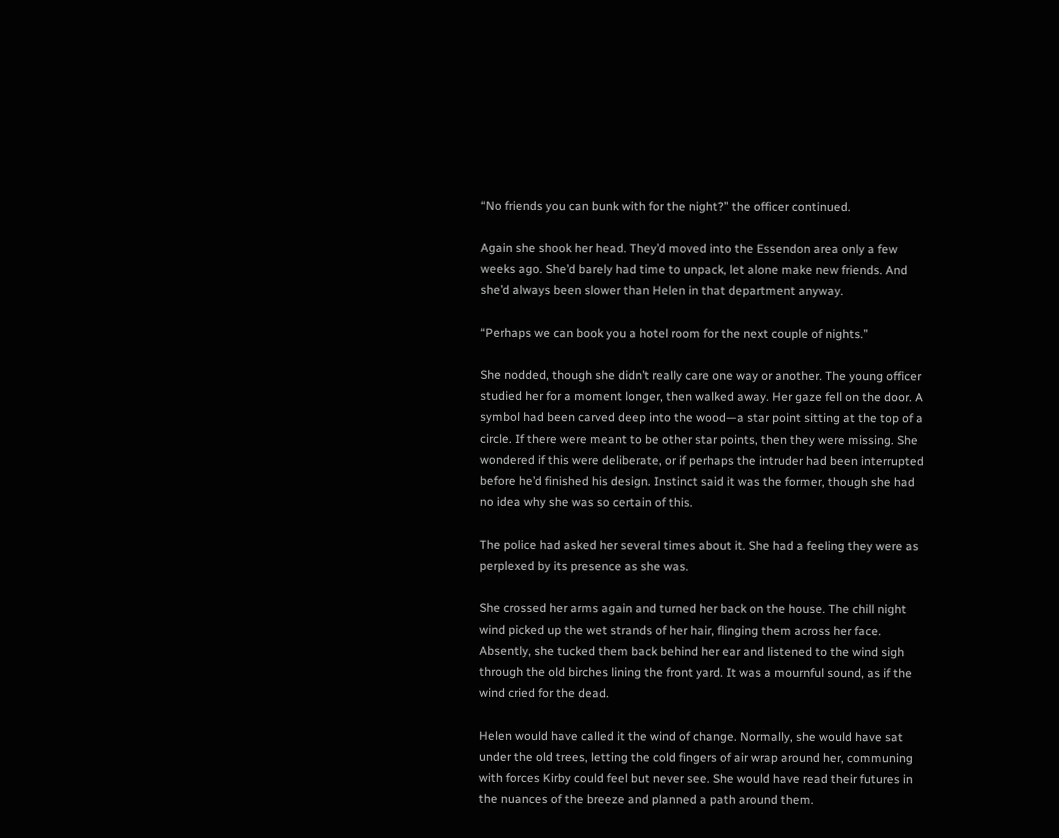“No friends you can bunk with for the night?” the officer continued.

Again she shook her head. They’d moved into the Essendon area only a few weeks ago. She’d barely had time to unpack, let alone make new friends. And she’d always been slower than Helen in that department anyway.

“Perhaps we can book you a hotel room for the next couple of nights.”

She nodded, though she didn’t really care one way or another. The young officer studied her for a moment longer, then walked away. Her gaze fell on the door. A symbol had been carved deep into the wood—a star point sitting at the top of a circle. If there were meant to be other star points, then they were missing. She wondered if this were deliberate, or if perhaps the intruder had been interrupted before he’d finished his design. Instinct said it was the former, though she had no idea why she was so certain of this.

The police had asked her several times about it. She had a feeling they were as perplexed by its presence as she was.

She crossed her arms again and turned her back on the house. The chill night wind picked up the wet strands of her hair, flinging them across her face. Absently, she tucked them back behind her ear and listened to the wind sigh through the old birches lining the front yard. It was a mournful sound, as if the wind cried for the dead.

Helen would have called it the wind of change. Normally, she would have sat under the old trees, letting the cold fingers of air wrap around her, communing with forces Kirby could feel but never see. She would have read their futures in the nuances of the breeze and planned a path around them.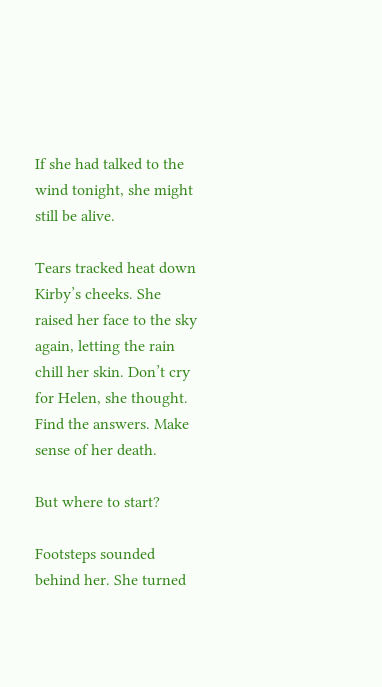If she had talked to the wind tonight, she might still be alive.

Tears tracked heat down Kirby’s cheeks. She raised her face to the sky again, letting the rain chill her skin. Don’t cry for Helen, she thought. Find the answers. Make sense of her death.

But where to start?

Footsteps sounded behind her. She turned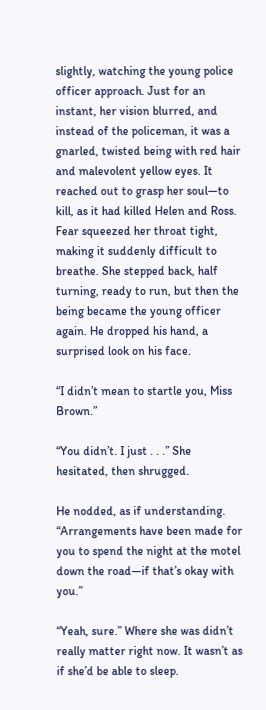slightly, watching the young police officer approach. Just for an instant, her vision blurred, and instead of the policeman, it was a gnarled, twisted being with red hair and malevolent yellow eyes. It reached out to grasp her soul—to kill, as it had killed Helen and Ross. Fear squeezed her throat tight, making it suddenly difficult to breathe. She stepped back, half turning, ready to run, but then the being became the young officer again. He dropped his hand, a surprised look on his face.

“I didn’t mean to startle you, Miss Brown.”

“You didn’t. I just . . .” She hesitated, then shrugged.

He nodded, as if understanding. “Arrangements have been made for you to spend the night at the motel down the road—if that’s okay with you.”

“Yeah, sure.” Where she was didn’t really matter right now. It wasn’t as if she’d be able to sleep.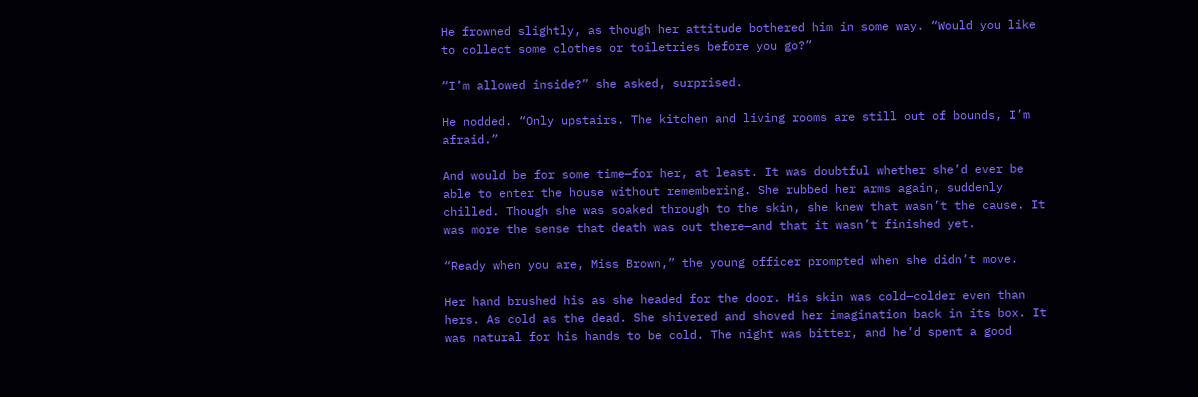He frowned slightly, as though her attitude bothered him in some way. “Would you like to collect some clothes or toiletries before you go?”

“I’m allowed inside?” she asked, surprised.

He nodded. “Only upstairs. The kitchen and living rooms are still out of bounds, I’m afraid.”

And would be for some time—for her, at least. It was doubtful whether she’d ever be able to enter the house without remembering. She rubbed her arms again, suddenly chilled. Though she was soaked through to the skin, she knew that wasn’t the cause. It was more the sense that death was out there—and that it wasn’t finished yet.

“Ready when you are, Miss Brown,” the young officer prompted when she didn’t move.

Her hand brushed his as she headed for the door. His skin was cold—colder even than hers. As cold as the dead. She shivered and shoved her imagination back in its box. It was natural for his hands to be cold. The night was bitter, and he’d spent a good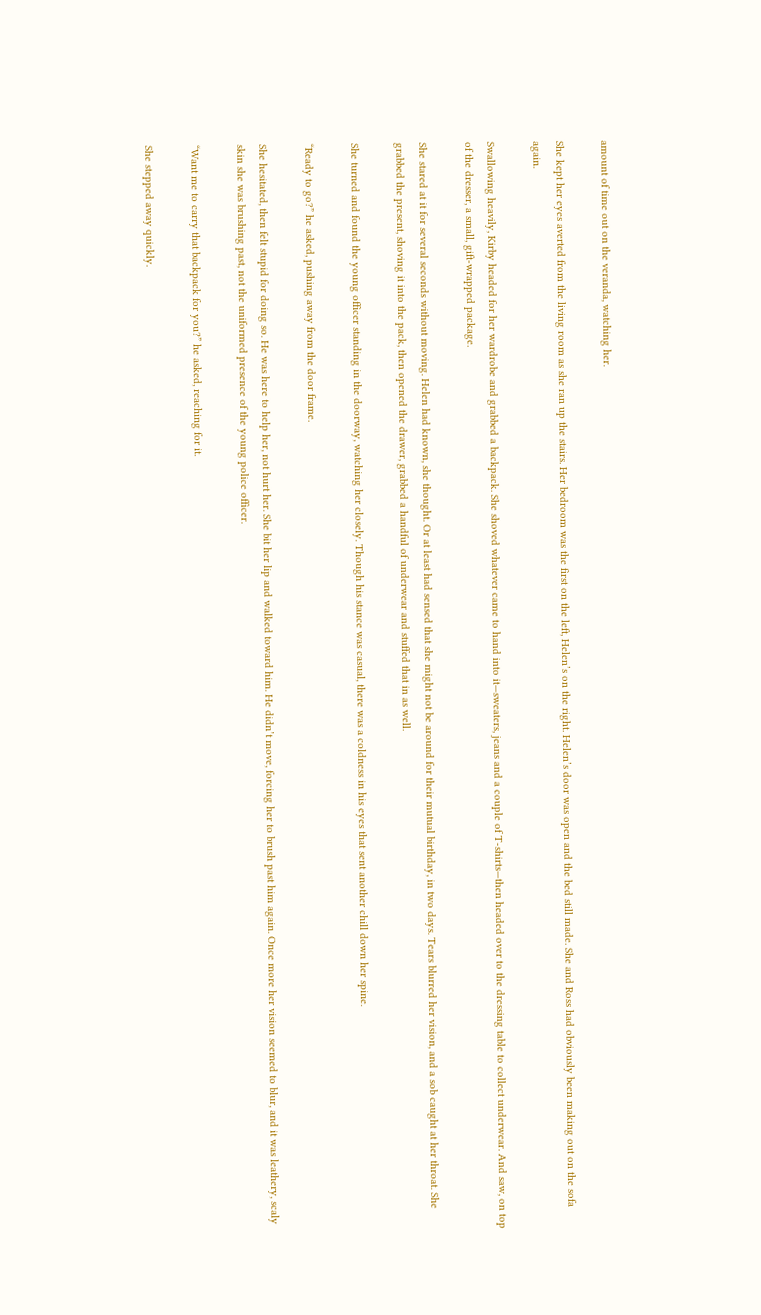amount of time out on the veranda, watching her.

She kept her eyes averted from the living room as she ran up the stairs. Her bedroom was the first on the left, Helen’s on the right. Helen’s door was open and the bed still made. She and Ross had obviously been making out on the sofa again.

Swallowing heavily, Kirby headed for her wardrobe and grabbed a backpack. She shoved whatever came to hand into it—sweaters, jeans and a couple of T-shirts—then headed over to the dressing table to collect underwear. And saw, on top of the dresser, a small, gift-wrapped package.

She stared at it for several seconds without moving. Helen had known, she thought. Or at least had sensed that she might not be around for their mutual birthday, in two days. Tears blurred her vision, and a sob caught at her throat. She grabbed the present, shoving it into the pack, then opened the drawer, grabbed a handful of underwear and stuffed that in as well.

She turned and found the young officer standing in the doorway, watching her closely. Though his stance was casual, there was a coldness in his eyes that sent another chill down her spine.

“Ready to go?” he asked, pushing away from the door frame.

She hesitated, then felt stupid for doing so. He was here to help her, not hurt her. She bit her lip and walked toward him. He didn’t move, forcing her to brush past him again. Once more her vision seemed to blur, and it was leathery, scaly skin she was brushing past, not the uniformed presence of the young police officer.

“Want me to carry that backpack for you?” he asked, reaching for it.

She stepped away quickly.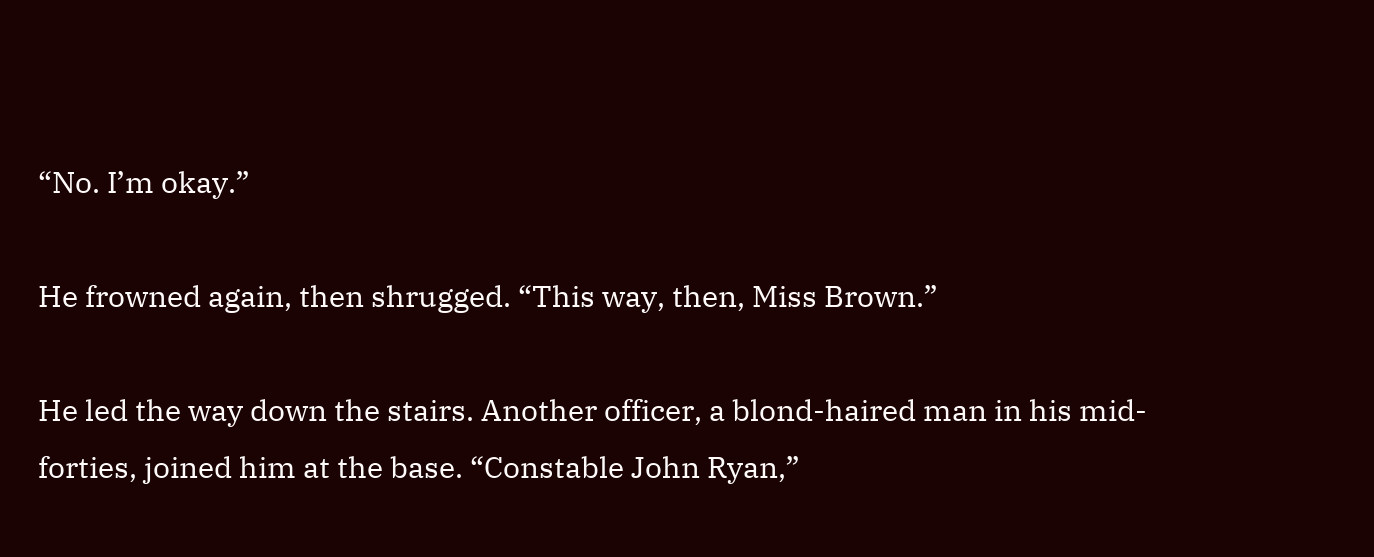“No. I’m okay.”

He frowned again, then shrugged. “This way, then, Miss Brown.”

He led the way down the stairs. Another officer, a blond-haired man in his mid-forties, joined him at the base. “Constable John Ryan,”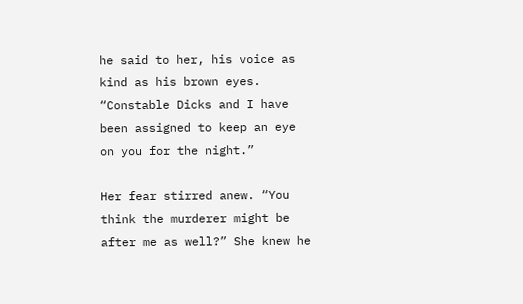he said to her, his voice as kind as his brown eyes. “Constable Dicks and I have been assigned to keep an eye on you for the night.”

Her fear stirred anew. “You think the murderer might be after me as well?” She knew he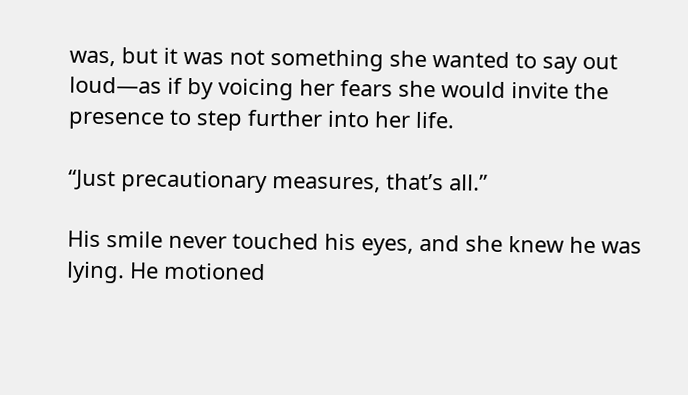was, but it was not something she wanted to say out loud—as if by voicing her fears she would invite the presence to step further into her life.

“Just precautionary measures, that’s all.”

His smile never touched his eyes, and she knew he was lying. He motioned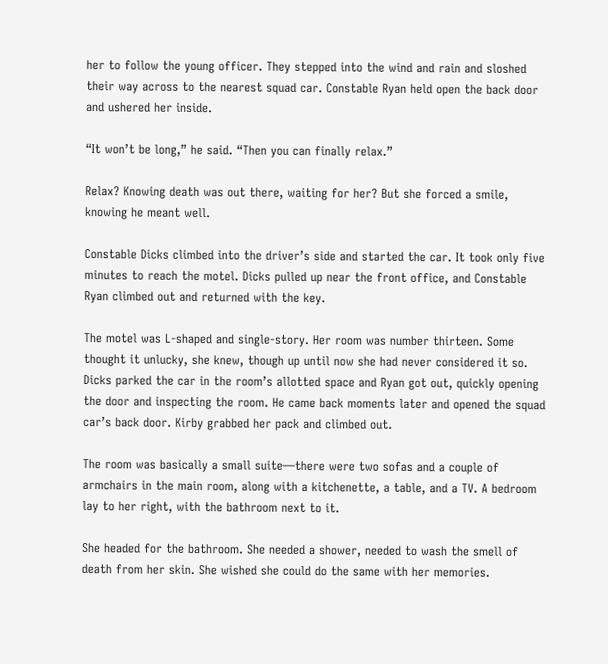her to follow the young officer. They stepped into the wind and rain and sloshed their way across to the nearest squad car. Constable Ryan held open the back door and ushered her inside.

“It won’t be long,” he said. “Then you can finally relax.”

Relax? Knowing death was out there, waiting for her? But she forced a smile, knowing he meant well.

Constable Dicks climbed into the driver’s side and started the car. It took only five minutes to reach the motel. Dicks pulled up near the front office, and Constable Ryan climbed out and returned with the key.

The motel was L-shaped and single-story. Her room was number thirteen. Some thought it unlucky, she knew, though up until now she had never considered it so. Dicks parked the car in the room’s allotted space and Ryan got out, quickly opening the door and inspecting the room. He came back moments later and opened the squad car’s back door. Kirby grabbed her pack and climbed out.

The room was basically a small suite—there were two sofas and a couple of armchairs in the main room, along with a kitchenette, a table, and a TV. A bedroom lay to her right, with the bathroom next to it.

She headed for the bathroom. She needed a shower, needed to wash the smell of death from her skin. She wished she could do the same with her memories.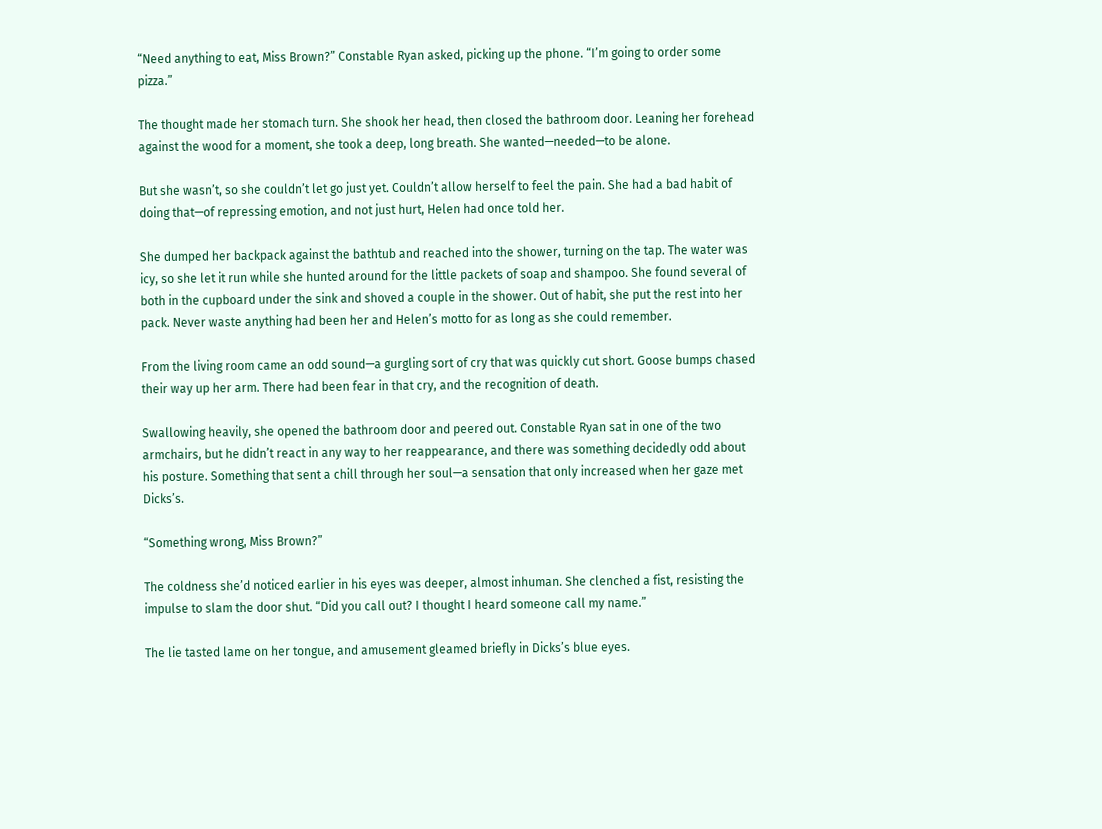“Need anything to eat, Miss Brown?” Constable Ryan asked, picking up the phone. “I’m going to order some pizza.”

The thought made her stomach turn. She shook her head, then closed the bathroom door. Leaning her forehead against the wood for a moment, she took a deep, long breath. She wanted—needed—to be alone.

But she wasn’t, so she couldn’t let go just yet. Couldn’t allow herself to feel the pain. She had a bad habit of doing that—of repressing emotion, and not just hurt, Helen had once told her.

She dumped her backpack against the bathtub and reached into the shower, turning on the tap. The water was icy, so she let it run while she hunted around for the little packets of soap and shampoo. She found several of both in the cupboard under the sink and shoved a couple in the shower. Out of habit, she put the rest into her pack. Never waste anything had been her and Helen’s motto for as long as she could remember.

From the living room came an odd sound—a gurgling sort of cry that was quickly cut short. Goose bumps chased their way up her arm. There had been fear in that cry, and the recognition of death.

Swallowing heavily, she opened the bathroom door and peered out. Constable Ryan sat in one of the two armchairs, but he didn’t react in any way to her reappearance, and there was something decidedly odd about his posture. Something that sent a chill through her soul—a sensation that only increased when her gaze met Dicks’s.

“Something wrong, Miss Brown?”

The coldness she’d noticed earlier in his eyes was deeper, almost inhuman. She clenched a fist, resisting the impulse to slam the door shut. “Did you call out? I thought I heard someone call my name.”

The lie tasted lame on her tongue, and amusement gleamed briefly in Dicks’s blue eyes.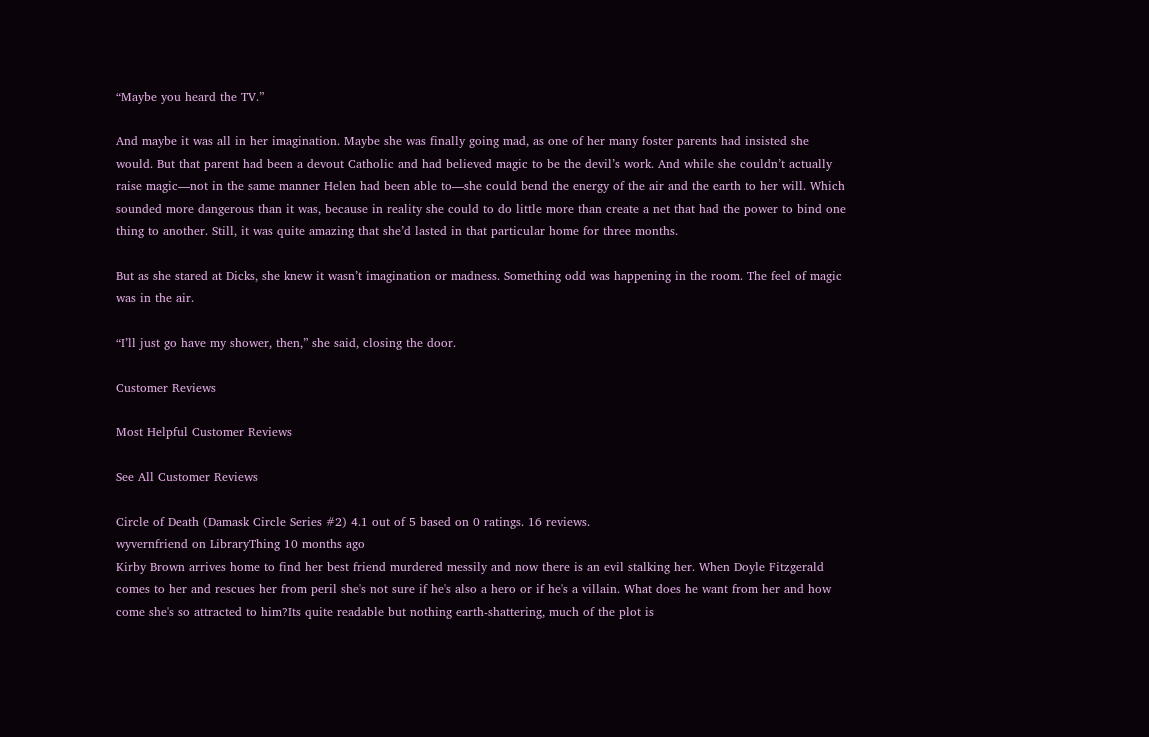“Maybe you heard the TV.”

And maybe it was all in her imagination. Maybe she was finally going mad, as one of her many foster parents had insisted she would. But that parent had been a devout Catholic and had believed magic to be the devil’s work. And while she couldn’t actually raise magic—not in the same manner Helen had been able to—she could bend the energy of the air and the earth to her will. Which sounded more dangerous than it was, because in reality she could to do little more than create a net that had the power to bind one thing to another. Still, it was quite amazing that she’d lasted in that particular home for three months.

But as she stared at Dicks, she knew it wasn’t imagination or madness. Something odd was happening in the room. The feel of magic was in the air.

“I’ll just go have my shower, then,” she said, closing the door.

Customer Reviews

Most Helpful Customer Reviews

See All Customer Reviews

Circle of Death (Damask Circle Series #2) 4.1 out of 5 based on 0 ratings. 16 reviews.
wyvernfriend on LibraryThing 10 months ago
Kirby Brown arrives home to find her best friend murdered messily and now there is an evil stalking her. When Doyle Fitzgerald comes to her and rescues her from peril she's not sure if he's also a hero or if he's a villain. What does he want from her and how come she's so attracted to him?Its quite readable but nothing earth-shattering, much of the plot is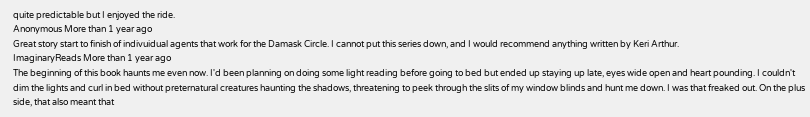quite predictable but I enjoyed the ride.
Anonymous More than 1 year ago
Great story start to finish of indivuidual agents that work for the Damask Circle. I cannot put this series down, and I would recommend anything written by Keri Arthur.
ImaginaryReads More than 1 year ago
The beginning of this book haunts me even now. I'd been planning on doing some light reading before going to bed but ended up staying up late, eyes wide open and heart pounding. I couldn't dim the lights and curl in bed without preternatural creatures haunting the shadows, threatening to peek through the slits of my window blinds and hunt me down. I was that freaked out. On the plus side, that also meant that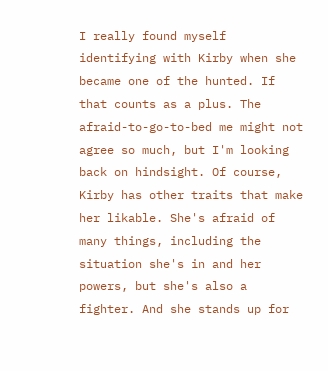I really found myself identifying with Kirby when she became one of the hunted. If that counts as a plus. The afraid-to-go-to-bed me might not agree so much, but I'm looking back on hindsight. Of course, Kirby has other traits that make her likable. She's afraid of many things, including the situation she's in and her powers, but she's also a fighter. And she stands up for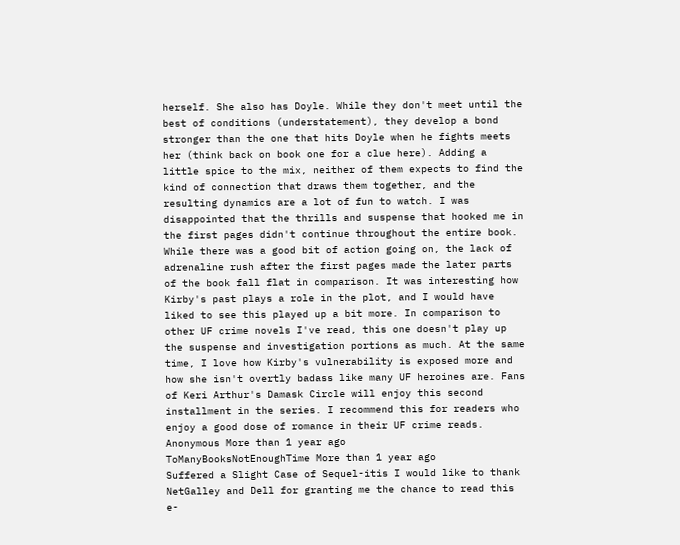herself. She also has Doyle. While they don't meet until the best of conditions (understatement), they develop a bond stronger than the one that hits Doyle when he fights meets her (think back on book one for a clue here). Adding a little spice to the mix, neither of them expects to find the kind of connection that draws them together, and the resulting dynamics are a lot of fun to watch. I was disappointed that the thrills and suspense that hooked me in the first pages didn't continue throughout the entire book. While there was a good bit of action going on, the lack of adrenaline rush after the first pages made the later parts of the book fall flat in comparison. It was interesting how Kirby's past plays a role in the plot, and I would have liked to see this played up a bit more. In comparison to other UF crime novels I've read, this one doesn't play up the suspense and investigation portions as much. At the same time, I love how Kirby's vulnerability is exposed more and how she isn't overtly badass like many UF heroines are. Fans of Keri Arthur's Damask Circle will enjoy this second installment in the series. I recommend this for readers who enjoy a good dose of romance in their UF crime reads.
Anonymous More than 1 year ago
ToManyBooksNotEnoughTime More than 1 year ago
Suffered a Slight Case of Sequel-itis I would like to thank NetGalley and Dell for granting me the chance to read this e-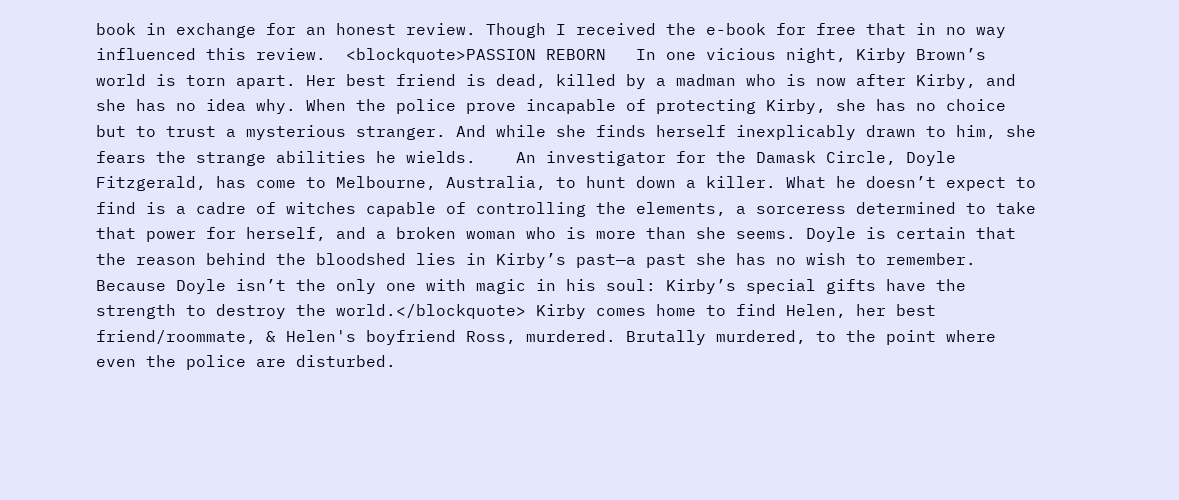book in exchange for an honest review. Though I received the e-book for free that in no way influenced this review.  <blockquote>PASSION REBORN   In one vicious night, Kirby Brown’s world is torn apart. Her best friend is dead, killed by a madman who is now after Kirby, and she has no idea why. When the police prove incapable of protecting Kirby, she has no choice but to trust a mysterious stranger. And while she finds herself inexplicably drawn to him, she fears the strange abilities he wields.    An investigator for the Damask Circle, Doyle Fitzgerald, has come to Melbourne, Australia, to hunt down a killer. What he doesn’t expect to find is a cadre of witches capable of controlling the elements, a sorceress determined to take that power for herself, and a broken woman who is more than she seems. Doyle is certain that the reason behind the bloodshed lies in Kirby’s past—a past she has no wish to remember. Because Doyle isn’t the only one with magic in his soul: Kirby’s special gifts have the strength to destroy the world.</blockquote> Kirby comes home to find Helen, her best friend/roommate, & Helen's boyfriend Ross, murdered. Brutally murdered, to the point where even the police are disturbed.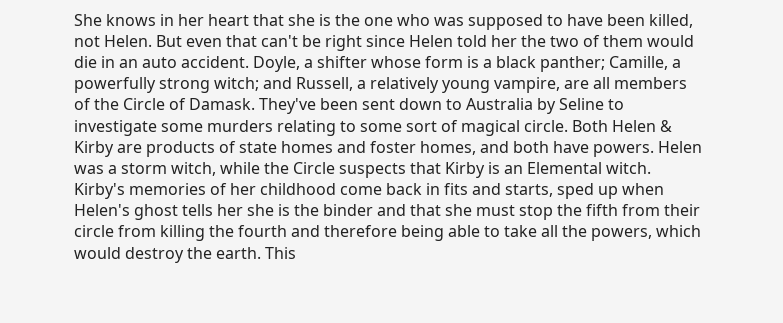She knows in her heart that she is the one who was supposed to have been killed, not Helen. But even that can't be right since Helen told her the two of them would die in an auto accident. Doyle, a shifter whose form is a black panther; Camille, a powerfully strong witch; and Russell, a relatively young vampire, are all members of the Circle of Damask. They've been sent down to Australia by Seline to investigate some murders relating to some sort of magical circle. Both Helen & Kirby are products of state homes and foster homes, and both have powers. Helen was a storm witch, while the Circle suspects that Kirby is an Elemental witch. Kirby's memories of her childhood come back in fits and starts, sped up when Helen's ghost tells her she is the binder and that she must stop the fifth from their circle from killing the fourth and therefore being able to take all the powers, which would destroy the earth. This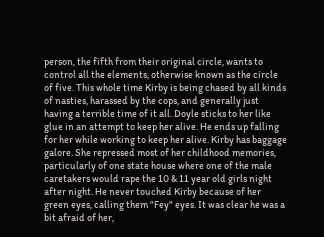person, the fifth from their original circle, wants to control all the elements, otherwise known as the circle of five. This whole time Kirby is being chased by all kinds of nasties, harassed by the cops, and generally just having a terrible time of it all. Doyle sticks to her like glue in an attempt to keep her alive. He ends up falling for her while working to keep her alive. Kirby has baggage galore. She repressed most of her childhood memories, particularly of one state house where one of the male caretakers would rape the 10 & 11 year old girls night after night. He never touched Kirby because of her green eyes, calling them "Fey" eyes. It was clear he was a bit afraid of her,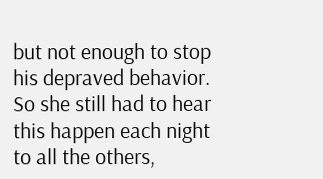but not enough to stop his depraved behavior. So she still had to hear this happen each night to all the others,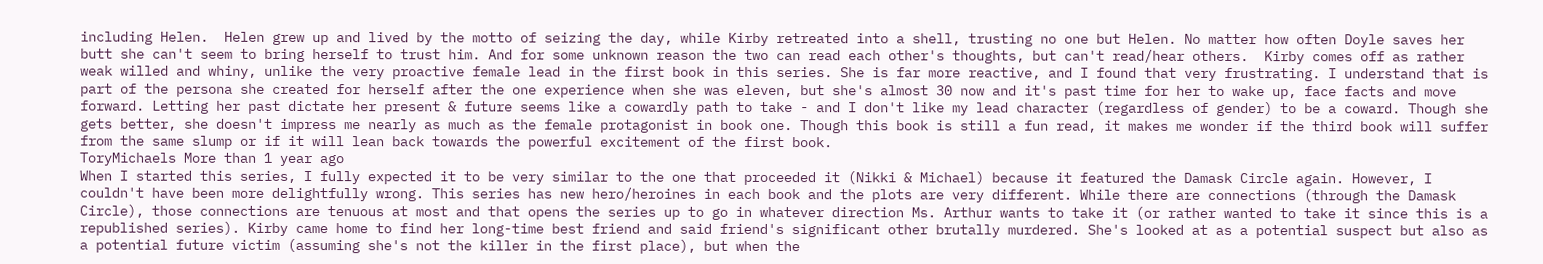including Helen.  Helen grew up and lived by the motto of seizing the day, while Kirby retreated into a shell, trusting no one but Helen. No matter how often Doyle saves her butt she can't seem to bring herself to trust him. And for some unknown reason the two can read each other's thoughts, but can't read/hear others.  Kirby comes off as rather weak willed and whiny, unlike the very proactive female lead in the first book in this series. She is far more reactive, and I found that very frustrating. I understand that is part of the persona she created for herself after the one experience when she was eleven, but she's almost 30 now and it's past time for her to wake up, face facts and move forward. Letting her past dictate her present & future seems like a cowardly path to take - and I don't like my lead character (regardless of gender) to be a coward. Though she gets better, she doesn't impress me nearly as much as the female protagonist in book one. Though this book is still a fun read, it makes me wonder if the third book will suffer from the same slump or if it will lean back towards the powerful excitement of the first book.
ToryMichaels More than 1 year ago
When I started this series, I fully expected it to be very similar to the one that proceeded it (Nikki & Michael) because it featured the Damask Circle again. However, I couldn't have been more delightfully wrong. This series has new hero/heroines in each book and the plots are very different. While there are connections (through the Damask Circle), those connections are tenuous at most and that opens the series up to go in whatever direction Ms. Arthur wants to take it (or rather wanted to take it since this is a republished series). Kirby came home to find her long-time best friend and said friend's significant other brutally murdered. She's looked at as a potential suspect but also as a potential future victim (assuming she's not the killer in the first place), but when the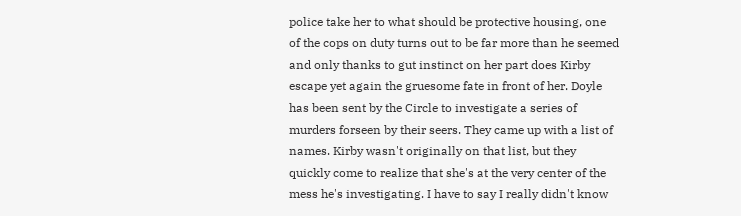police take her to what should be protective housing, one of the cops on duty turns out to be far more than he seemed and only thanks to gut instinct on her part does Kirby escape yet again the gruesome fate in front of her. Doyle has been sent by the Circle to investigate a series of murders forseen by their seers. They came up with a list of names. Kirby wasn't originally on that list, but they quickly come to realize that she's at the very center of the mess he's investigating. I have to say I really didn't know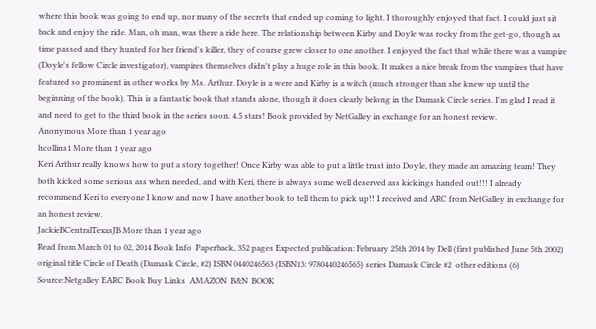where this book was going to end up, nor many of the secrets that ended up coming to light. I thoroughly enjoyed that fact. I could just sit back and enjoy the ride. Man, oh man, was there a ride here. The relationship between Kirby and Doyle was rocky from the get-go, though as time passed and they hunted for her friend's killer, they of course grew closer to one another. I enjoyed the fact that while there was a vampire (Doyle's fellow Circle investigator), vampires themselves didn't play a huge role in this book. It makes a nice break from the vampires that have featured so prominent in other works by Ms. Arthur. Doyle is a were and Kirby is a witch (much stronger than she knew up until the beginning of the book). This is a fantastic book that stands alone, though it does clearly belong in the Damask Circle series. I'm glad I read it and need to get to the third book in the series soon. 4.5 stars! Book provided by NetGalley in exchange for an honest review.
Anonymous More than 1 year ago
hcollins1 More than 1 year ago
Keri Arthur really knows how to put a story together! Once Kirby was able to put a little trust into Doyle, they made an amazing team! They both kicked some serious ass when needed, and with Keri, there is always some well deserved ass kickings handed out!!! I already recommend Keri to everyone I know and now I have another book to tell them to pick up!! I received and ARC from NetGalley in exchange for an honest review.
JackieBCentralTexasJB More than 1 year ago
Read from March 01 to 02, 2014 Book Info  Paperback, 352 pages Expected publication: February 25th 2014 by Dell (first published June 5th 2002) original title Circle of Death (Damask Circle, #2) ISBN 0440246563 (ISBN13: 9780440246565) series Damask Circle #2  other editions (6) Source:Netgalley EARC Book Buy Links  AMAZON  B&N  BOOK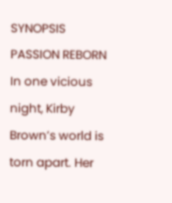SYNOPSIS PASSION REBORN In one vicious night, Kirby Brown’s world is torn apart. Her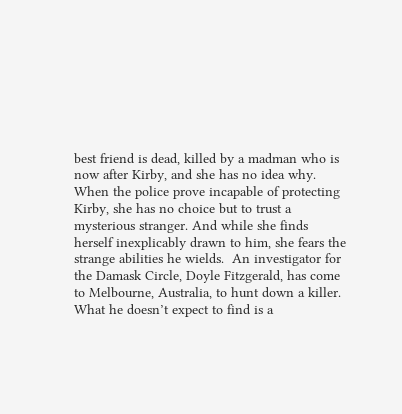best friend is dead, killed by a madman who is now after Kirby, and she has no idea why. When the police prove incapable of protecting Kirby, she has no choice but to trust a mysterious stranger. And while she finds herself inexplicably drawn to him, she fears the strange abilities he wields.  An investigator for the Damask Circle, Doyle Fitzgerald, has come to Melbourne, Australia, to hunt down a killer. What he doesn’t expect to find is a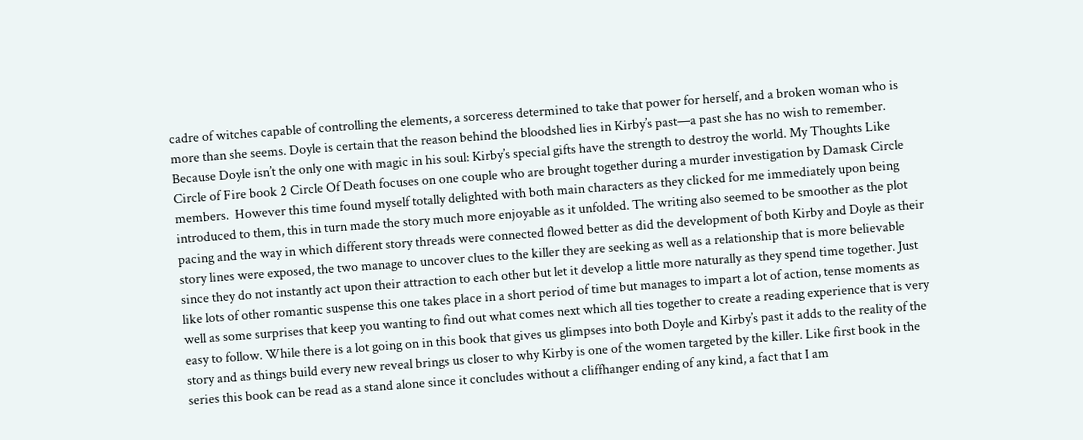cadre of witches capable of controlling the elements, a sorceress determined to take that power for herself, and a broken woman who is more than she seems. Doyle is certain that the reason behind the bloodshed lies in Kirby’s past—a past she has no wish to remember. Because Doyle isn’t the only one with magic in his soul: Kirby’s special gifts have the strength to destroy the world. My Thoughts Like Circle of Fire book 2 Circle Of Death focuses on one couple who are brought together during a murder investigation by Damask Circle members.  However this time found myself totally delighted with both main characters as they clicked for me immediately upon being introduced to them, this in turn made the story much more enjoyable as it unfolded. The writing also seemed to be smoother as the plot pacing and the way in which different story threads were connected flowed better as did the development of both Kirby and Doyle as their story lines were exposed, the two manage to uncover clues to the killer they are seeking as well as a relationship that is more believable since they do not instantly act upon their attraction to each other but let it develop a little more naturally as they spend time together. Just like lots of other romantic suspense this one takes place in a short period of time but manages to impart a lot of action, tense moments as well as some surprises that keep you wanting to find out what comes next which all ties together to create a reading experience that is very easy to follow. While there is a lot going on in this book that gives us glimpses into both Doyle and Kirby’s past it adds to the reality of the story and as things build every new reveal brings us closer to why Kirby is one of the women targeted by the killer. Like first book in the series this book can be read as a stand alone since it concludes without a cliffhanger ending of any kind, a fact that I am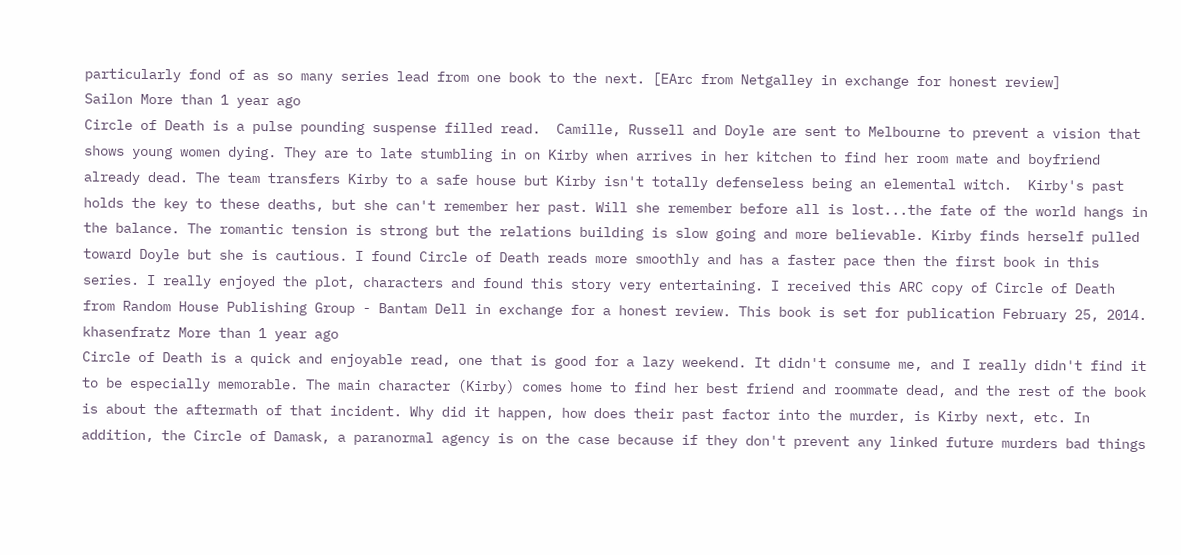particularly fond of as so many series lead from one book to the next. [EArc from Netgalley in exchange for honest review]
Sailon More than 1 year ago
Circle of Death is a pulse pounding suspense filled read.  Camille, Russell and Doyle are sent to Melbourne to prevent a vision that shows young women dying. They are to late stumbling in on Kirby when arrives in her kitchen to find her room mate and boyfriend already dead. The team transfers Kirby to a safe house but Kirby isn't totally defenseless being an elemental witch.  Kirby's past holds the key to these deaths, but she can't remember her past. Will she remember before all is lost...the fate of the world hangs in the balance. The romantic tension is strong but the relations building is slow going and more believable. Kirby finds herself pulled toward Doyle but she is cautious. I found Circle of Death reads more smoothly and has a faster pace then the first book in this series. I really enjoyed the plot, characters and found this story very entertaining. I received this ARC copy of Circle of Death from Random House Publishing Group - Bantam Dell in exchange for a honest review. This book is set for publication February 25, 2014.
khasenfratz More than 1 year ago
Circle of Death is a quick and enjoyable read, one that is good for a lazy weekend. It didn't consume me, and I really didn't find it to be especially memorable. The main character (Kirby) comes home to find her best friend and roommate dead, and the rest of the book is about the aftermath of that incident. Why did it happen, how does their past factor into the murder, is Kirby next, etc. In addition, the Circle of Damask, a paranormal agency is on the case because if they don't prevent any linked future murders bad things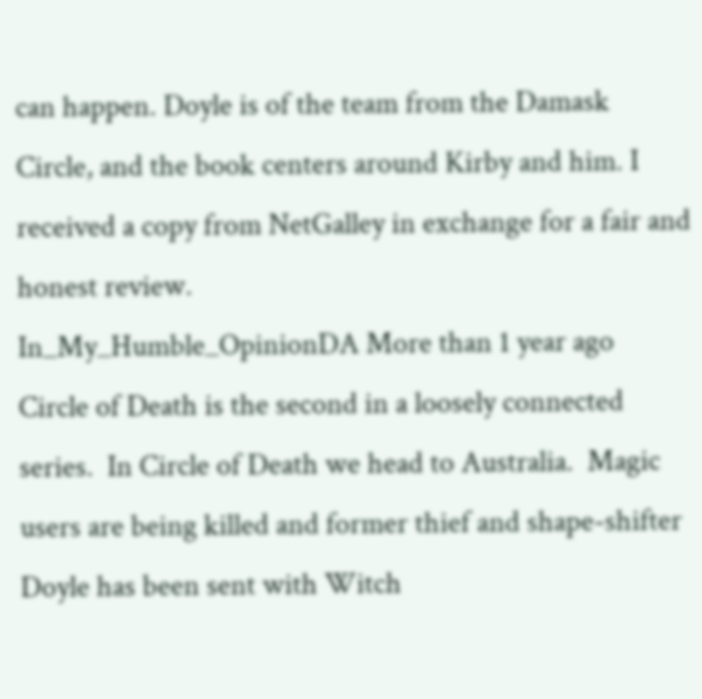can happen. Doyle is of the team from the Damask Circle, and the book centers around Kirby and him. I received a copy from NetGalley in exchange for a fair and honest review.
In_My_Humble_OpinionDA More than 1 year ago
Circle of Death is the second in a loosely connected series.  In Circle of Death we head to Australia.  Magic users are being killed and former thief and shape-shifter Doyle has been sent with Witch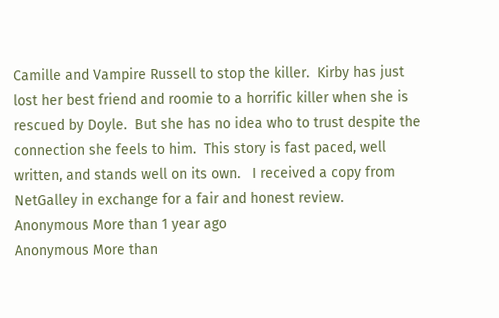Camille and Vampire Russell to stop the killer.  Kirby has just lost her best friend and roomie to a horrific killer when she is rescued by Doyle.  But she has no idea who to trust despite the connection she feels to him.  This story is fast paced, well written, and stands well on its own.   I received a copy from NetGalley in exchange for a fair and honest review.
Anonymous More than 1 year ago
Anonymous More than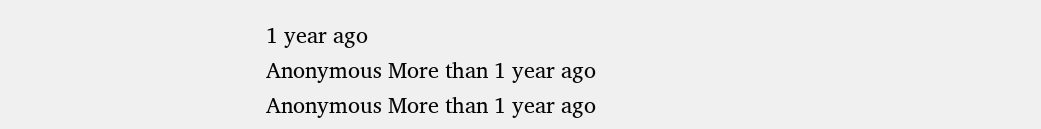1 year ago
Anonymous More than 1 year ago
Anonymous More than 1 year ago